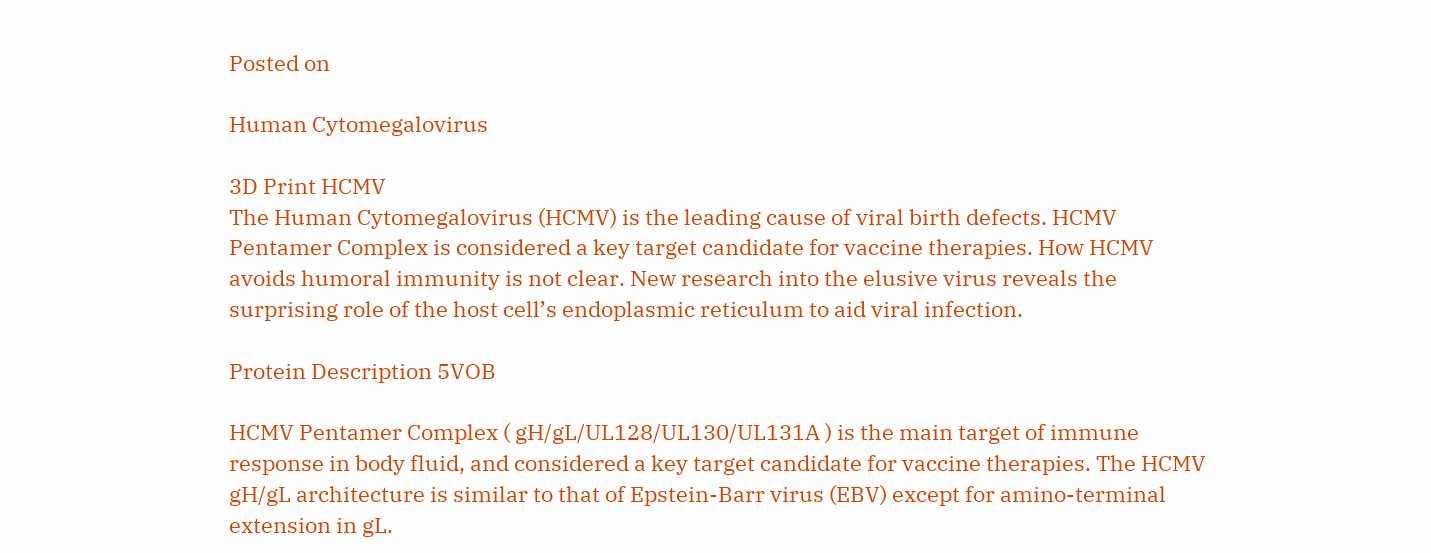Posted on

Human Cytomegalovirus

3D Print HCMV
The Human Cytomegalovirus (HCMV) is the leading cause of viral birth defects. HCMV Pentamer Complex is considered a key target candidate for vaccine therapies. How HCMV avoids humoral immunity is not clear. New research into the elusive virus reveals the surprising role of the host cell’s endoplasmic reticulum to aid viral infection.

Protein Description 5VOB

HCMV Pentamer Complex ( gH/gL/UL128/UL130/UL131A ) is the main target of immune response in body fluid, and considered a key target candidate for vaccine therapies. The HCMV gH/gL architecture is similar to that of Epstein-Barr virus (EBV) except for amino-terminal extension in gL.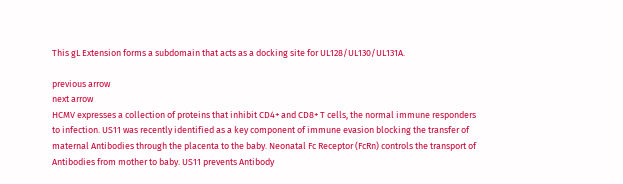This gL Extension forms a subdomain that acts as a docking site for UL128/UL130/UL131A.

previous arrow
next arrow
HCMV expresses a collection of proteins that inhibit CD4+ and CD8+ T cells, the normal immune responders to infection. US11 was recently identified as a key component of immune evasion blocking the transfer of maternal Antibodies through the placenta to the baby. Neonatal Fc Receptor (FcRn) controls the transport of Antibodies from mother to baby. US11 prevents Antibody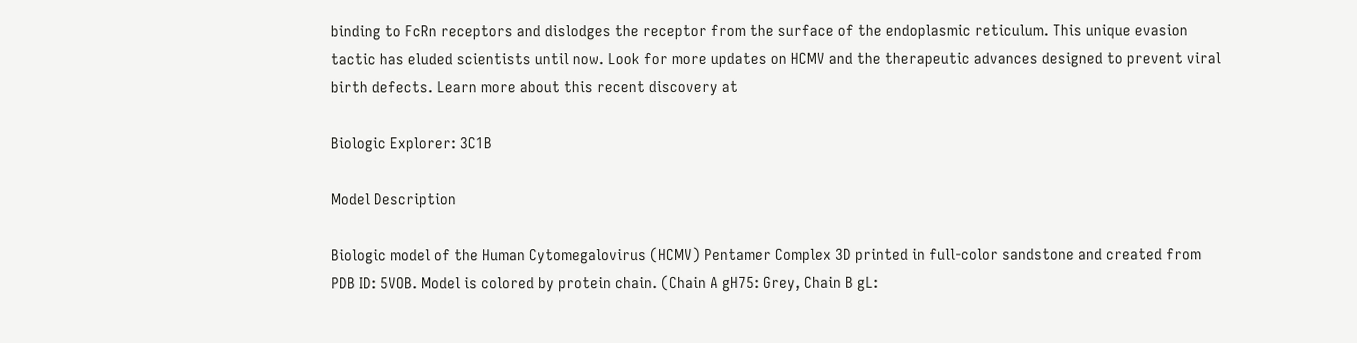binding to FcRn receptors and dislodges the receptor from the surface of the endoplasmic reticulum. This unique evasion tactic has eluded scientists until now. Look for more updates on HCMV and the therapeutic advances designed to prevent viral birth defects. Learn more about this recent discovery at

Biologic Explorer: 3C1B

Model Description

Biologic model of the Human Cytomegalovirus (HCMV) Pentamer Complex 3D printed in full-color sandstone and created from PDB ID: 5VOB. Model is colored by protein chain. (Chain A gH75: Grey, Chain B gL: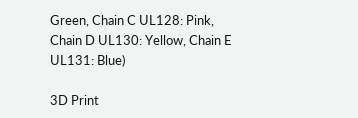Green, Chain C UL128: Pink, Chain D UL130: Yellow, Chain E UL131: Blue)

3D Print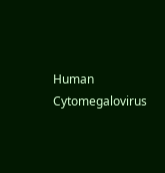Human Cytomegalovirus